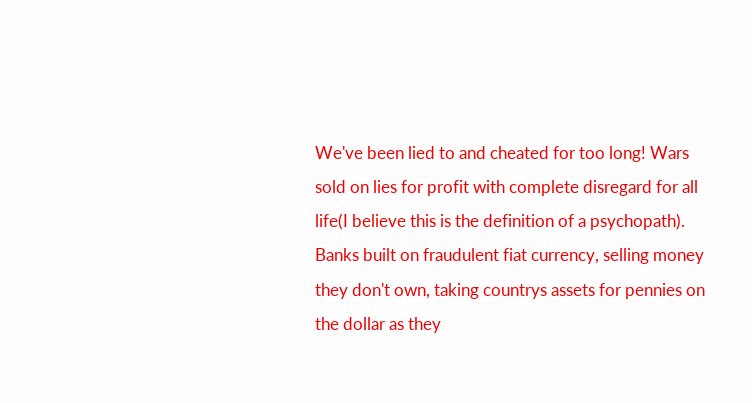We've been lied to and cheated for too long! Wars sold on lies for profit with complete disregard for all life(I believe this is the definition of a psychopath). Banks built on fraudulent fiat currency, selling money they don't own, taking countrys assets for pennies on the dollar as they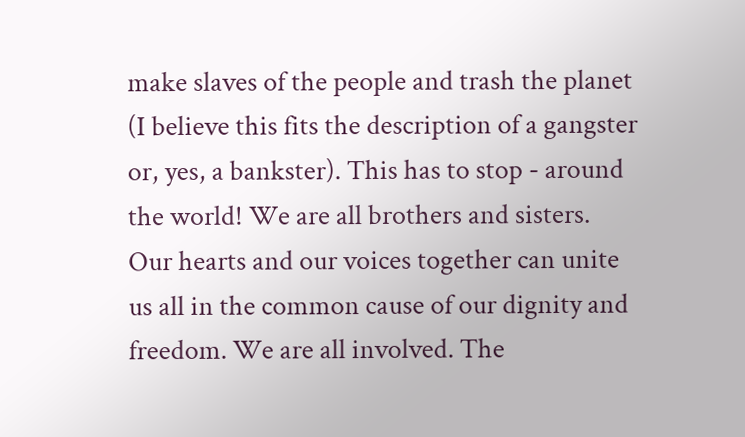make slaves of the people and trash the planet (I believe this fits the description of a gangster or, yes, a bankster). This has to stop - around the world! We are all brothers and sisters. Our hearts and our voices together can unite us all in the common cause of our dignity and freedom. We are all involved. The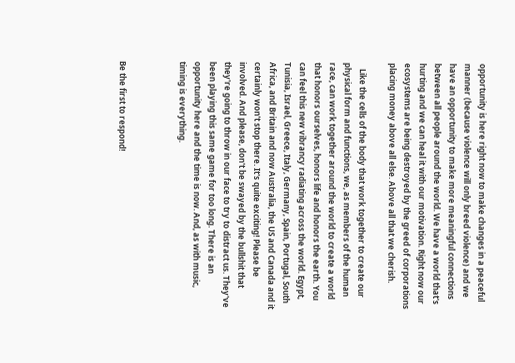opportunity is here right now to make changes in a peaceful manner (because violence will only breed violence) and we have an opportunity to make more meaningful connections between all people around the world. We have a world that's hurting and we can heal it with our motivation. Right now our ecosystems are being destroyed by the greed of corporations placing money above all else. Above all that we cherish.

   Like the cells of the body that work together to create our physical form and functions, we, as members of the human race, can work together around the world to create a world that honors ourselves, honors life and honors the earth. You can feel this new vibrancy radiating across the world. Egypt, Tunisia, Israel, Greece, Italy, Germany, Spain, Portugal, South Africa, and Britain and now Australia, the US and Canada and it certainly won't stop there. It's quite exciting! Please be involved. And please, don't be swayed by the bullshit that they're going to throw in our face to try to distract us. They've been playing this same game for too long. There is an opportunity here and the time is now. And, as with music, timing is everything.



Be the first to respond!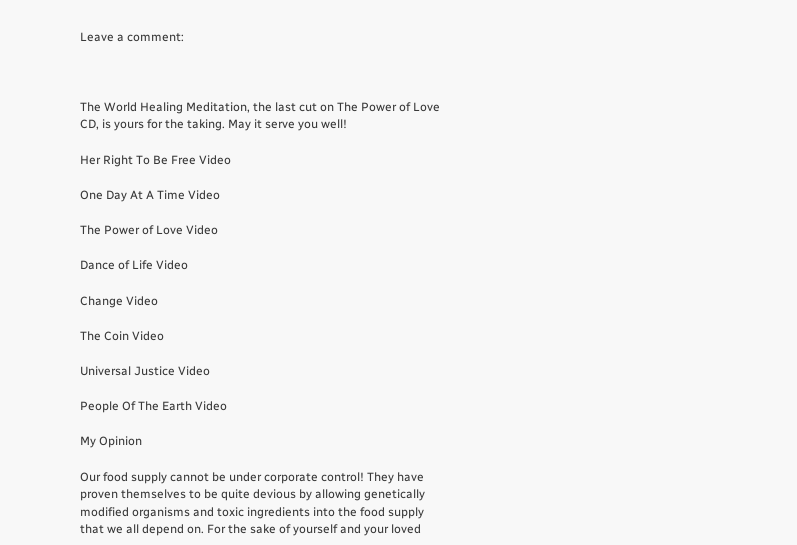Leave a comment:



The World Healing Meditation, the last cut on The Power of Love CD, is yours for the taking. May it serve you well!

Her Right To Be Free Video

One Day At A Time Video

The Power of Love Video

Dance of Life Video

Change Video

The Coin Video

Universal Justice Video

People Of The Earth Video

My Opinion

Our food supply cannot be under corporate control! They have proven themselves to be quite devious by allowing genetically modified organisms and toxic ingredients into the food supply that we all depend on. For the sake of yourself and your loved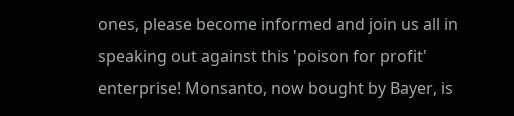ones, please become informed and join us all in speaking out against this 'poison for profit' enterprise! Monsanto, now bought by Bayer, is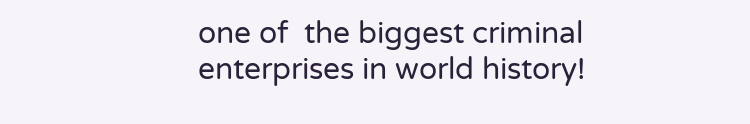one of  the biggest criminal enterprises in world history!